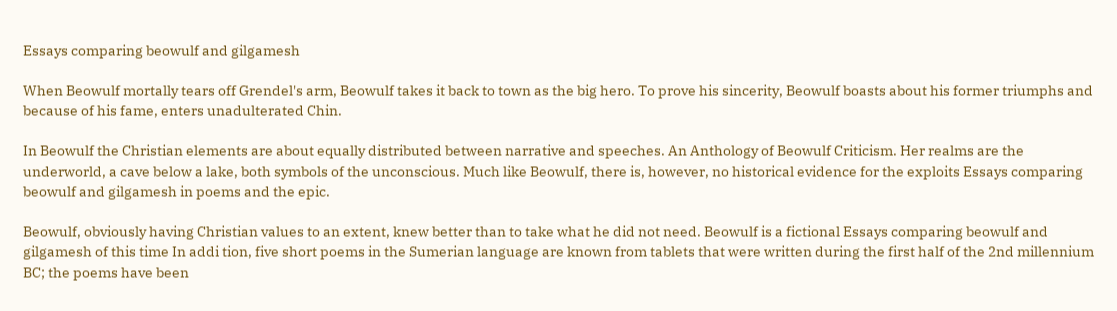Essays comparing beowulf and gilgamesh

When Beowulf mortally tears off Grendel's arm, Beowulf takes it back to town as the big hero. To prove his sincerity, Beowulf boasts about his former triumphs and because of his fame, enters unadulterated Chin.

In Beowulf the Christian elements are about equally distributed between narrative and speeches. An Anthology of Beowulf Criticism. Her realms are the underworld, a cave below a lake, both symbols of the unconscious. Much like Beowulf, there is, however, no historical evidence for the exploits Essays comparing beowulf and gilgamesh in poems and the epic.

Beowulf, obviously having Christian values to an extent, knew better than to take what he did not need. Beowulf is a fictional Essays comparing beowulf and gilgamesh of this time In addi tion, five short poems in the Sumerian language are known from tablets that were written during the first half of the 2nd millennium BC; the poems have been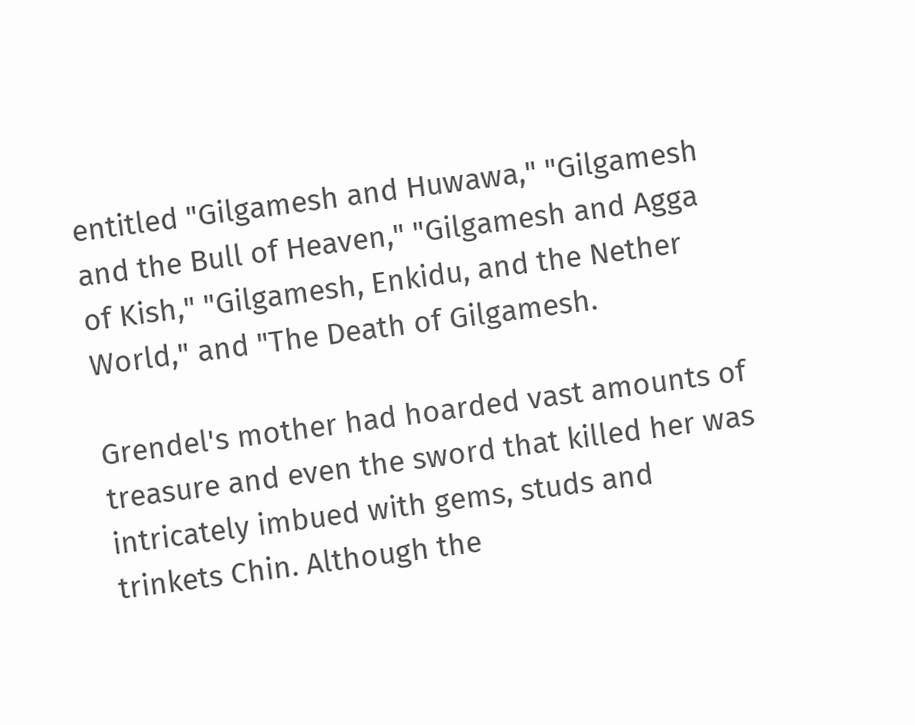entitled "Gilgamesh and Huwawa," "Gilgamesh and the Bull of Heaven," "Gilgamesh and Agga of Kish," "Gilgamesh, Enkidu, and the Nether World," and "The Death of Gilgamesh.

Grendel's mother had hoarded vast amounts of treasure and even the sword that killed her was intricately imbued with gems, studs and trinkets Chin. Although the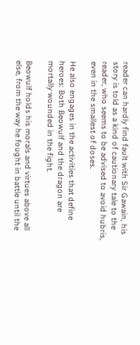reader can hardly find fault with Sir Gawain, his story is told as a kind of cautionary tale to the reader, who seems to be advised to avoid hubris, even in the smallest of doses.

He also engages in the activities that define heroes: Both Beowulf and the dragon are mortally wounded in the fight.

Beowulf holds his morals and virtues above all else, from the way he fought in battle until the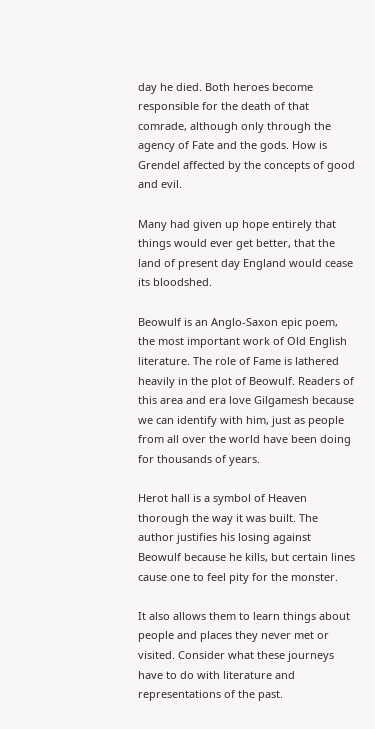day he died. Both heroes become responsible for the death of that comrade, although only through the agency of Fate and the gods. How is Grendel affected by the concepts of good and evil.

Many had given up hope entirely that things would ever get better, that the land of present day England would cease its bloodshed.

Beowulf is an Anglo-Saxon epic poem, the most important work of Old English literature. The role of Fame is lathered heavily in the plot of Beowulf. Readers of this area and era love Gilgamesh because we can identify with him, just as people from all over the world have been doing for thousands of years.

Herot hall is a symbol of Heaven thorough the way it was built. The author justifies his losing against Beowulf because he kills, but certain lines cause one to feel pity for the monster.

It also allows them to learn things about people and places they never met or visited. Consider what these journeys have to do with literature and representations of the past.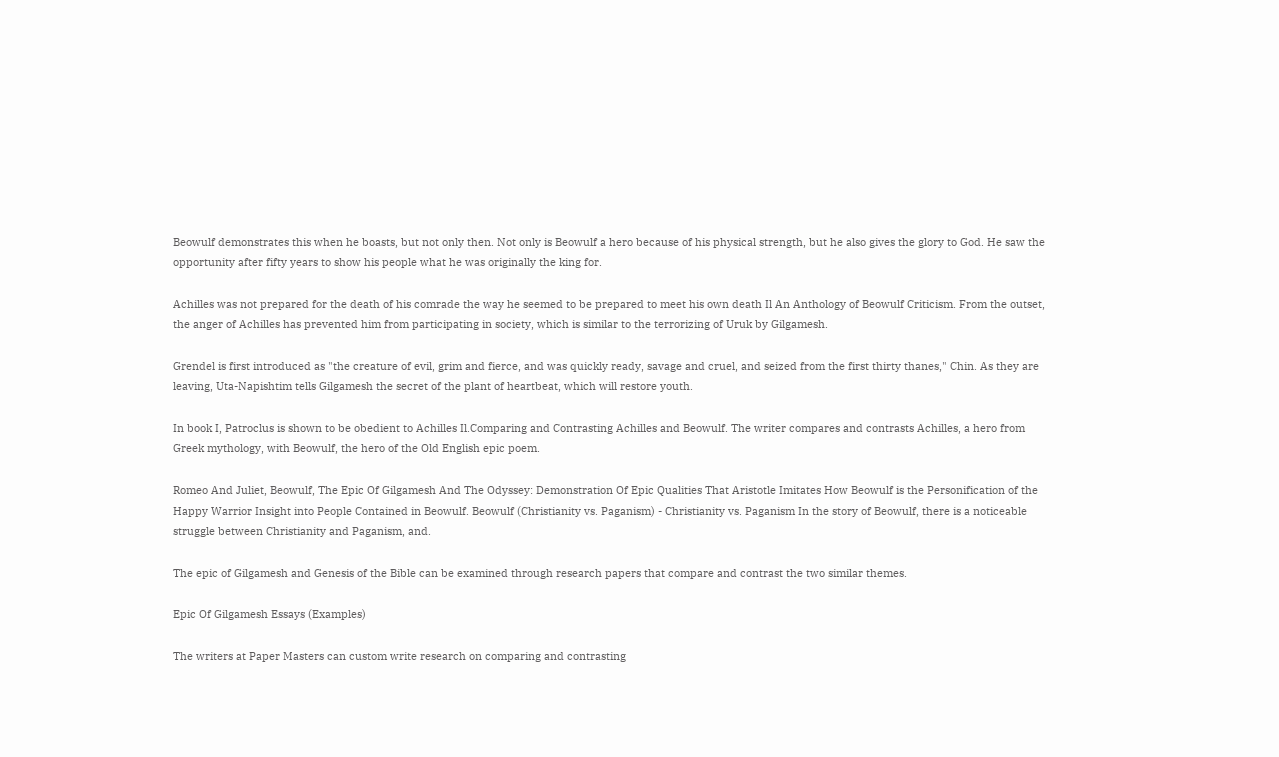Beowulf demonstrates this when he boasts, but not only then. Not only is Beowulf a hero because of his physical strength, but he also gives the glory to God. He saw the opportunity after fifty years to show his people what he was originally the king for.

Achilles was not prepared for the death of his comrade the way he seemed to be prepared to meet his own death Il An Anthology of Beowulf Criticism. From the outset, the anger of Achilles has prevented him from participating in society, which is similar to the terrorizing of Uruk by Gilgamesh.

Grendel is first introduced as "the creature of evil, grim and fierce, and was quickly ready, savage and cruel, and seized from the first thirty thanes," Chin. As they are leaving, Uta-Napishtim tells Gilgamesh the secret of the plant of heartbeat, which will restore youth.

In book I, Patroclus is shown to be obedient to Achilles Il.Comparing and Contrasting Achilles and Beowulf. The writer compares and contrasts Achilles, a hero from Greek mythology, with Beowulf, the hero of the Old English epic poem.

Romeo And Juliet, Beowulf, The Epic Of Gilgamesh And The Odyssey: Demonstration Of Epic Qualities That Aristotle Imitates How Beowulf is the Personification of the Happy Warrior Insight into People Contained in Beowulf. Beowulf (Christianity vs. Paganism) - Christianity vs. Paganism In the story of Beowulf, there is a noticeable struggle between Christianity and Paganism, and.

The epic of Gilgamesh and Genesis of the Bible can be examined through research papers that compare and contrast the two similar themes.

Epic Of Gilgamesh Essays (Examples)

The writers at Paper Masters can custom write research on comparing and contrasting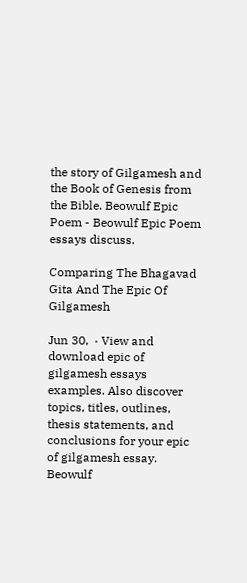the story of Gilgamesh and the Book of Genesis from the Bible. Beowulf Epic Poem - Beowulf Epic Poem essays discuss.

Comparing The Bhagavad Gita And The Epic Of Gilgamesh

Jun 30,  · View and download epic of gilgamesh essays examples. Also discover topics, titles, outlines, thesis statements, and conclusions for your epic of gilgamesh essay. Beowulf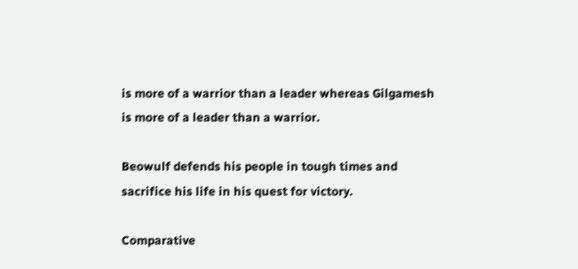is more of a warrior than a leader whereas Gilgamesh is more of a leader than a warrior.

Beowulf defends his people in tough times and sacrifice his life in his quest for victory.

Comparative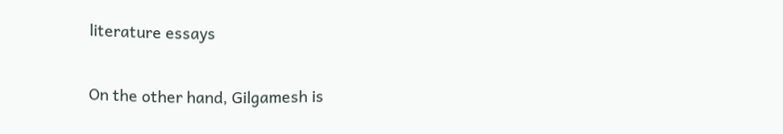literature essays

On the other hand, Gilgamesh is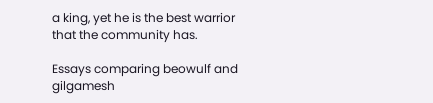a king, yet he is the best warrior that the community has.

Essays comparing beowulf and gilgamesh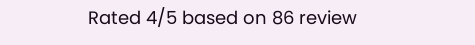Rated 4/5 based on 86 review